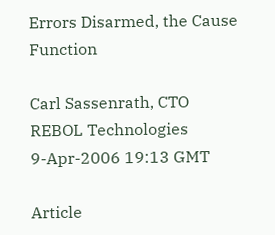Errors Disarmed, the Cause Function

Carl Sassenrath, CTO
REBOL Technologies
9-Apr-2006 19:13 GMT

Article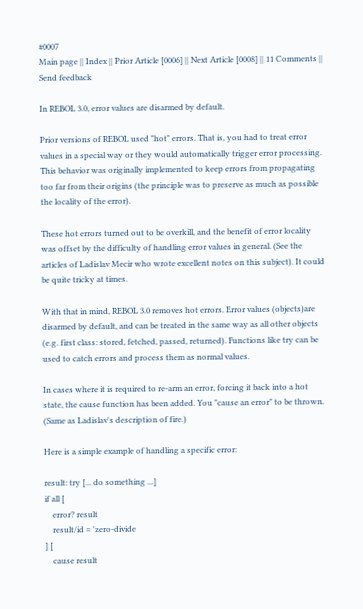#0007
Main page || Index || Prior Article [0006] || Next Article [0008] || 11 Comments || Send feedback

In REBOL 3.0, error values are disarmed by default.

Prior versions of REBOL used "hot" errors. That is, you had to treat error values in a special way or they would automatically trigger error processing. This behavior was originally implemented to keep errors from propagating too far from their origins (the principle was to preserve as much as possible the locality of the error).

These hot errors turned out to be overkill, and the benefit of error locality was offset by the difficulty of handling error values in general. (See the articles of Ladislav Mecir who wrote excellent notes on this subject). It could be quite tricky at times.

With that in mind, REBOL 3.0 removes hot errors. Error values (objects)are disarmed by default, and can be treated in the same way as all other objects (e.g. first class: stored, fetched, passed, returned). Functions like try can be used to catch errors and process them as normal values.

In cases where it is required to re-arm an error, forcing it back into a hot state, the cause function has been added. You "cause an error" to be thrown. (Same as Ladislav's description of fire.)

Here is a simple example of handling a specific error:

result: try [... do something ...]
if all [
    error? result
    result/id = 'zero-divide
] [
    cause result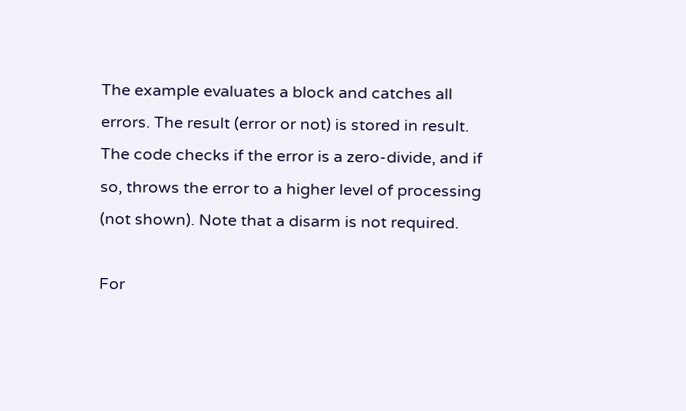The example evaluates a block and catches all errors. The result (error or not) is stored in result. The code checks if the error is a zero-divide, and if so, throws the error to a higher level of processing (not shown). Note that a disarm is not required.

For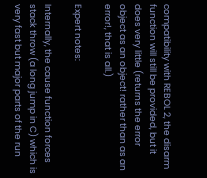compatibility with REBOL 2, the disarm function will still be provided, but it does very little (returns the error object as an object! rather than as an error!, that is all.)

Expert notes:

Internally, the cause function forces stack throw (a long jump in C) which is very fast but major parts of the run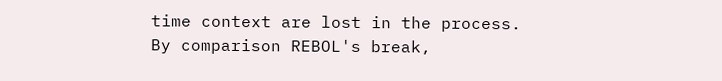time context are lost in the process. By comparison REBOL's break,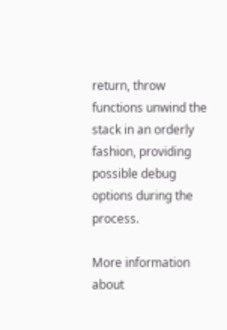return, throw functions unwind the stack in an orderly fashion, providing possible debug options during the process.

More information about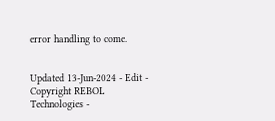error handling to come.


Updated 13-Jun-2024 - Edit - Copyright REBOL Technologies -